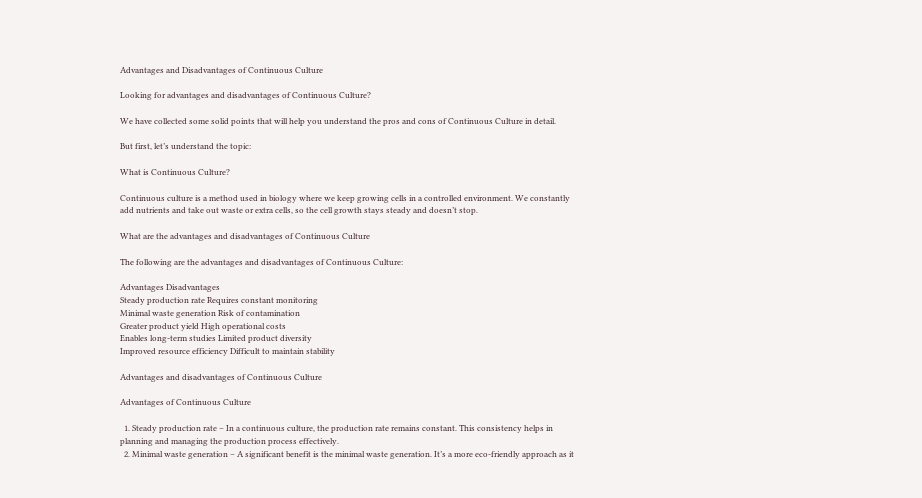Advantages and Disadvantages of Continuous Culture

Looking for advantages and disadvantages of Continuous Culture?

We have collected some solid points that will help you understand the pros and cons of Continuous Culture in detail.

But first, let’s understand the topic:

What is Continuous Culture?

Continuous culture is a method used in biology where we keep growing cells in a controlled environment. We constantly add nutrients and take out waste or extra cells, so the cell growth stays steady and doesn’t stop.

What are the advantages and disadvantages of Continuous Culture

The following are the advantages and disadvantages of Continuous Culture:

Advantages Disadvantages
Steady production rate Requires constant monitoring
Minimal waste generation Risk of contamination
Greater product yield High operational costs
Enables long-term studies Limited product diversity
Improved resource efficiency Difficult to maintain stability

Advantages and disadvantages of Continuous Culture

Advantages of Continuous Culture

  1. Steady production rate – In a continuous culture, the production rate remains constant. This consistency helps in planning and managing the production process effectively.
  2. Minimal waste generation – A significant benefit is the minimal waste generation. It’s a more eco-friendly approach as it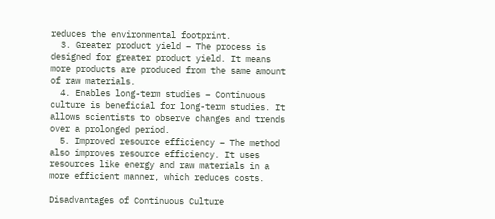reduces the environmental footprint.
  3. Greater product yield – The process is designed for greater product yield. It means more products are produced from the same amount of raw materials.
  4. Enables long-term studies – Continuous culture is beneficial for long-term studies. It allows scientists to observe changes and trends over a prolonged period.
  5. Improved resource efficiency – The method also improves resource efficiency. It uses resources like energy and raw materials in a more efficient manner, which reduces costs.

Disadvantages of Continuous Culture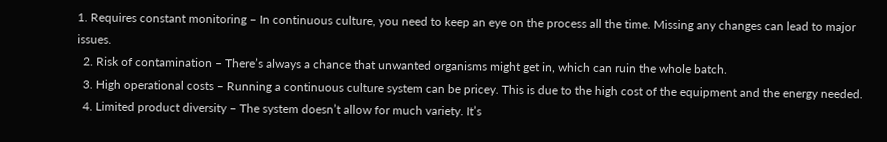1. Requires constant monitoring – In continuous culture, you need to keep an eye on the process all the time. Missing any changes can lead to major issues.
  2. Risk of contamination – There’s always a chance that unwanted organisms might get in, which can ruin the whole batch.
  3. High operational costs – Running a continuous culture system can be pricey. This is due to the high cost of the equipment and the energy needed.
  4. Limited product diversity – The system doesn’t allow for much variety. It’s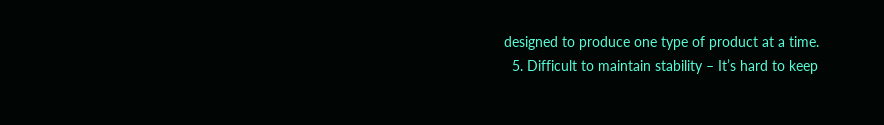designed to produce one type of product at a time.
  5. Difficult to maintain stability – It’s hard to keep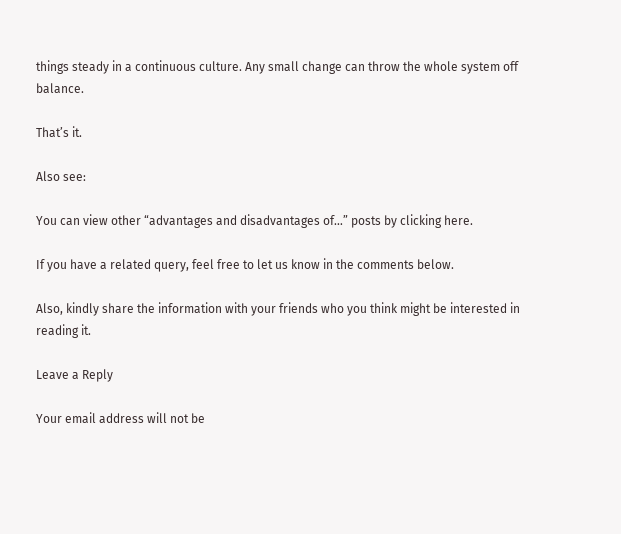things steady in a continuous culture. Any small change can throw the whole system off balance.

That’s it.

Also see:

You can view other “advantages and disadvantages of…” posts by clicking here.

If you have a related query, feel free to let us know in the comments below.

Also, kindly share the information with your friends who you think might be interested in reading it.

Leave a Reply

Your email address will not be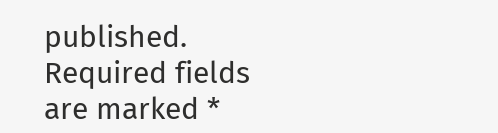published. Required fields are marked *